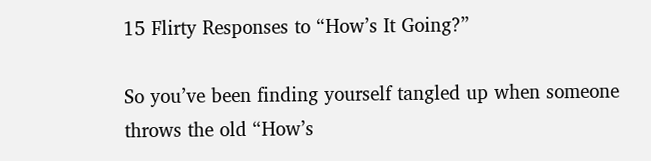15 Flirty Responses to “How’s It Going?”

So you’ve been finding yourself tangled up when someone throws the old “How’s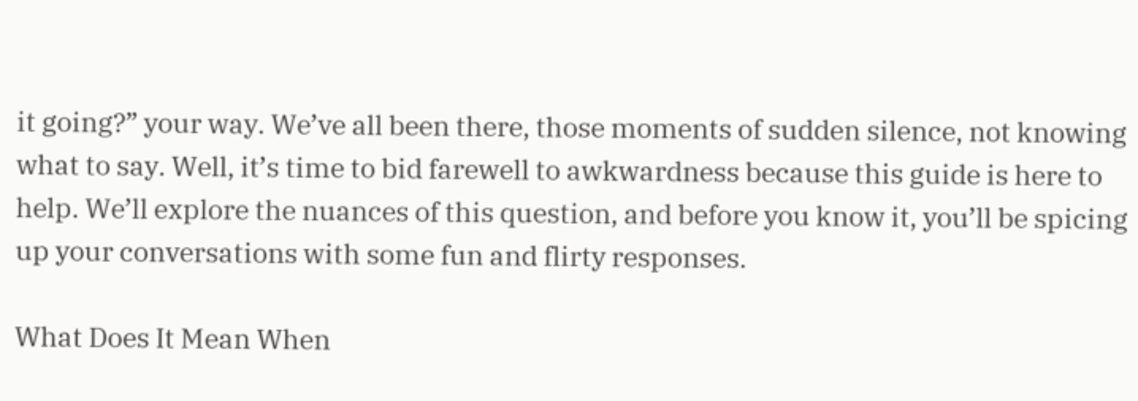it going?” your way. We’ve all been there, those moments of sudden silence, not knowing what to say. Well, it’s time to bid farewell to awkwardness because this guide is here to help. We’ll explore the nuances of this question, and before you know it, you’ll be spicing up your conversations with some fun and flirty responses.

What Does It Mean When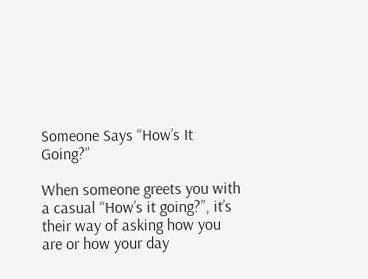Someone Says “How’s It Going?”

When someone greets you with a casual “How’s it going?”, it’s their way of asking how you are or how your day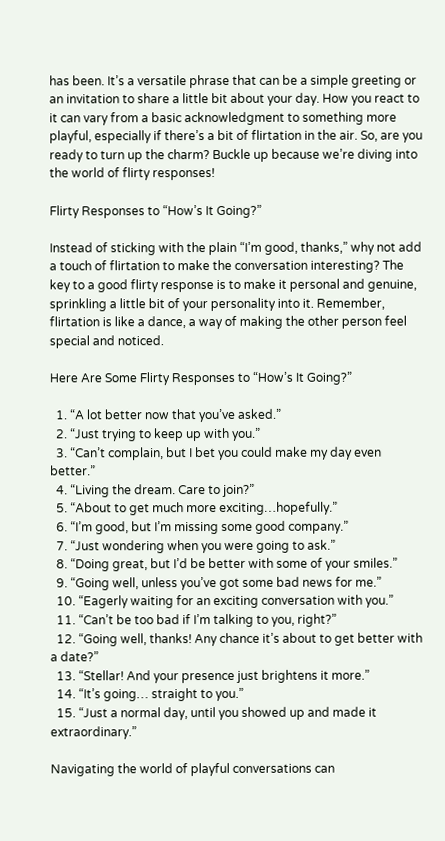has been. It’s a versatile phrase that can be a simple greeting or an invitation to share a little bit about your day. How you react to it can vary from a basic acknowledgment to something more playful, especially if there’s a bit of flirtation in the air. So, are you ready to turn up the charm? Buckle up because we’re diving into the world of flirty responses!

Flirty Responses to “How’s It Going?”

Instead of sticking with the plain “I’m good, thanks,” why not add a touch of flirtation to make the conversation interesting? The key to a good flirty response is to make it personal and genuine, sprinkling a little bit of your personality into it. Remember, flirtation is like a dance, a way of making the other person feel special and noticed.

Here Are Some Flirty Responses to “How’s It Going?”

  1. “A lot better now that you’ve asked.”
  2. “Just trying to keep up with you.”
  3. “Can’t complain, but I bet you could make my day even better.”
  4. “Living the dream. Care to join?”
  5. “About to get much more exciting…hopefully.”
  6. “I’m good, but I’m missing some good company.”
  7. “Just wondering when you were going to ask.”
  8. “Doing great, but I’d be better with some of your smiles.”
  9. “Going well, unless you’ve got some bad news for me.”
  10. “Eagerly waiting for an exciting conversation with you.”
  11. “Can’t be too bad if I’m talking to you, right?”
  12. “Going well, thanks! Any chance it’s about to get better with a date?”
  13. “Stellar! And your presence just brightens it more.”
  14. “It’s going… straight to you.”
  15. “Just a normal day, until you showed up and made it extraordinary.”

Navigating the world of playful conversations can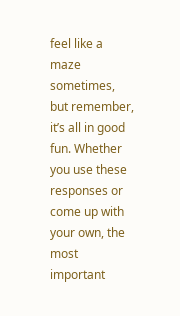feel like a maze sometimes, but remember, it’s all in good fun. Whether you use these responses or come up with your own, the most important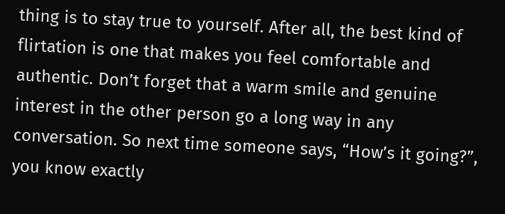thing is to stay true to yourself. After all, the best kind of flirtation is one that makes you feel comfortable and authentic. Don’t forget that a warm smile and genuine interest in the other person go a long way in any conversation. So next time someone says, “How’s it going?”, you know exactly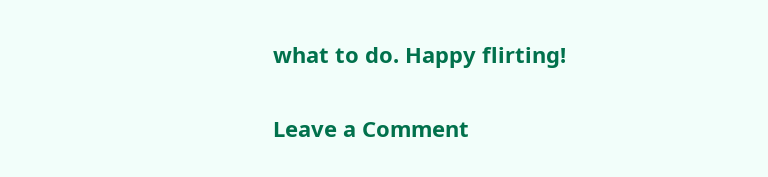what to do. Happy flirting!

Leave a Comment